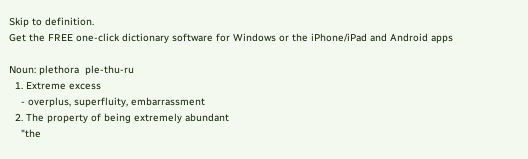Skip to definition.
Get the FREE one-click dictionary software for Windows or the iPhone/iPad and Android apps

Noun: plethora  ple-thu-ru
  1. Extreme excess
    - overplus, superfluity, embarrassment
  2. The property of being extremely abundant
    "the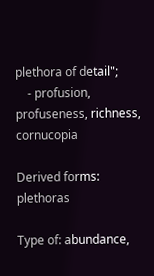plethora of detail";
    - profusion, profuseness, richness, cornucopia

Derived forms: plethoras

Type of: abundance,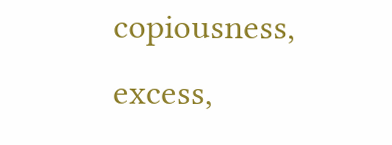copiousness, excess,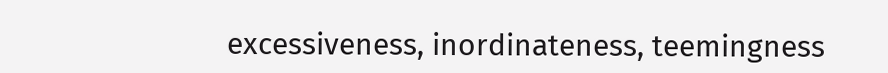excessiveness, inordinateness, teemingness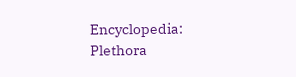Encyclopedia: Plethora